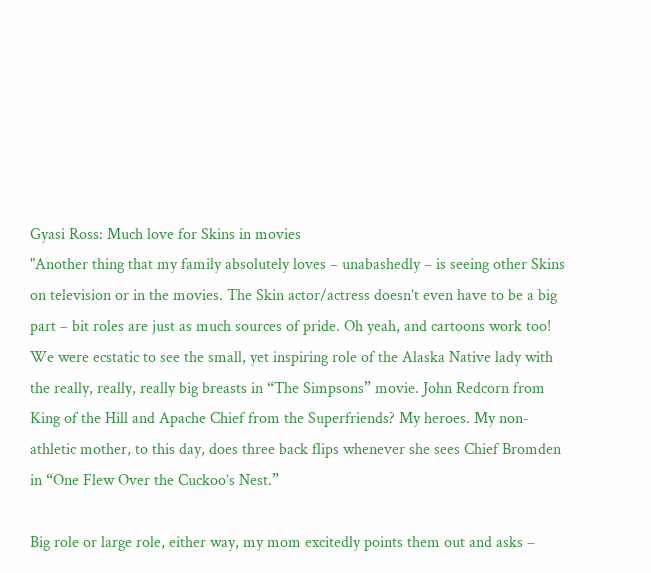Gyasi Ross: Much love for Skins in movies
"Another thing that my family absolutely loves – unabashedly – is seeing other Skins on television or in the movies. The Skin actor/actress doesn’t even have to be a big part – bit roles are just as much sources of pride. Oh yeah, and cartoons work too! We were ecstatic to see the small, yet inspiring role of the Alaska Native lady with the really, really, really big breasts in “The Simpsons” movie. John Redcorn from King of the Hill and Apache Chief from the Superfriends? My heroes. My non-athletic mother, to this day, does three back flips whenever she sees Chief Bromden in “One Flew Over the Cuckoo’s Nest.”

Big role or large role, either way, my mom excitedly points them out and asks –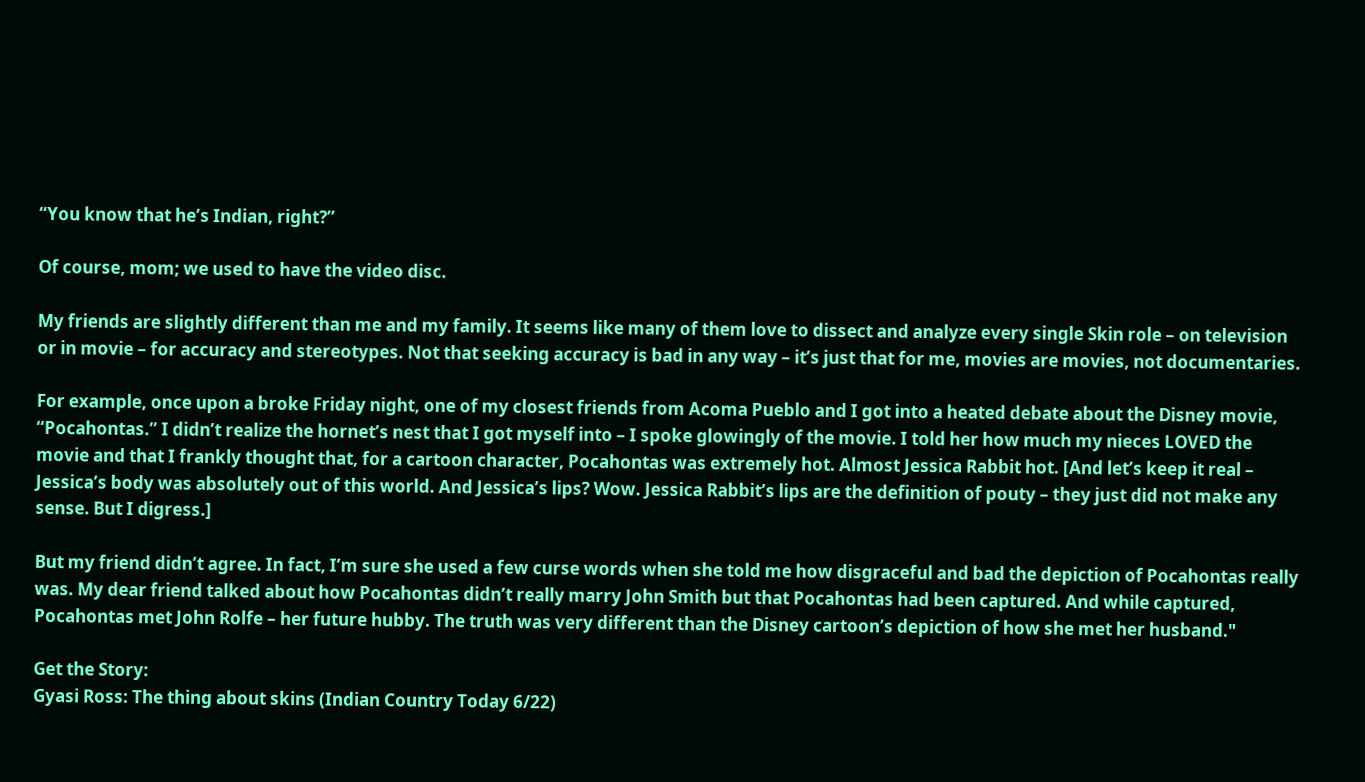“You know that he’s Indian, right?”

Of course, mom; we used to have the video disc.

My friends are slightly different than me and my family. It seems like many of them love to dissect and analyze every single Skin role – on television or in movie – for accuracy and stereotypes. Not that seeking accuracy is bad in any way – it’s just that for me, movies are movies, not documentaries.

For example, once upon a broke Friday night, one of my closest friends from Acoma Pueblo and I got into a heated debate about the Disney movie, “Pocahontas.” I didn’t realize the hornet’s nest that I got myself into – I spoke glowingly of the movie. I told her how much my nieces LOVED the movie and that I frankly thought that, for a cartoon character, Pocahontas was extremely hot. Almost Jessica Rabbit hot. [And let’s keep it real – Jessica’s body was absolutely out of this world. And Jessica’s lips? Wow. Jessica Rabbit’s lips are the definition of pouty – they just did not make any sense. But I digress.]

But my friend didn’t agree. In fact, I’m sure she used a few curse words when she told me how disgraceful and bad the depiction of Pocahontas really was. My dear friend talked about how Pocahontas didn’t really marry John Smith but that Pocahontas had been captured. And while captured, Pocahontas met John Rolfe – her future hubby. The truth was very different than the Disney cartoon’s depiction of how she met her husband."

Get the Story:
Gyasi Ross: The thing about skins (Indian Country Today 6/22)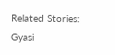Related Stories:
Gyasi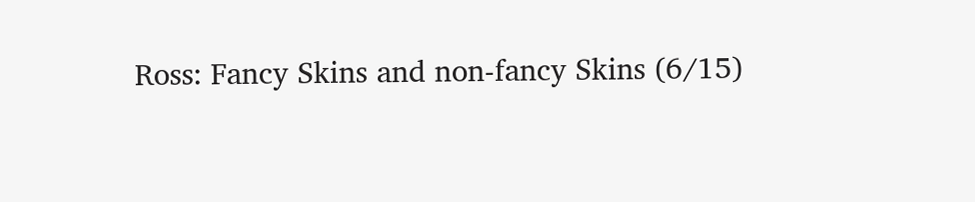Ross: Fancy Skins and non-fancy Skins (6/15)